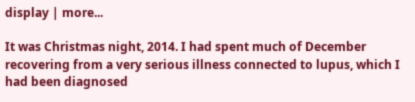display | more...

It was Christmas night, 2014. I had spent much of December recovering from a very serious illness connected to lupus, which I had been diagnosed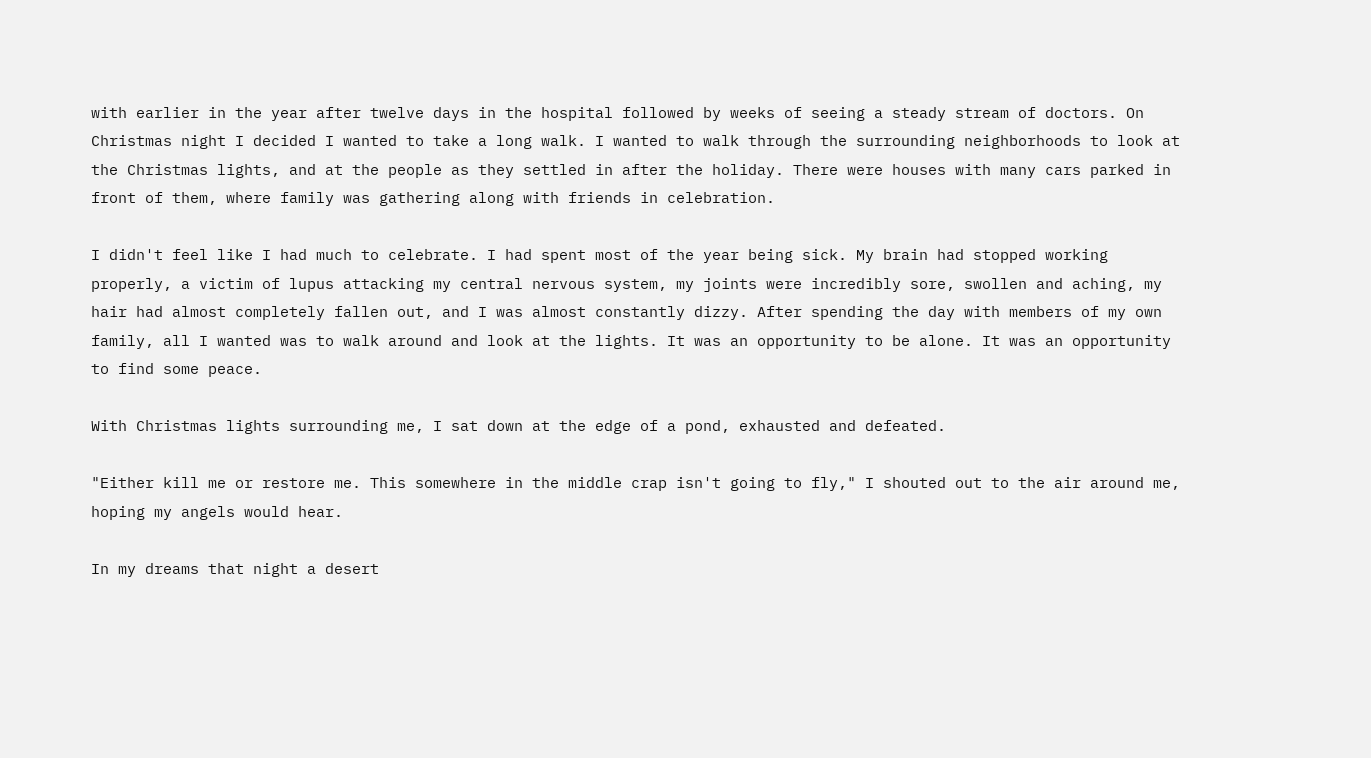with earlier in the year after twelve days in the hospital followed by weeks of seeing a steady stream of doctors. On Christmas night I decided I wanted to take a long walk. I wanted to walk through the surrounding neighborhoods to look at the Christmas lights, and at the people as they settled in after the holiday. There were houses with many cars parked in front of them, where family was gathering along with friends in celebration.

I didn't feel like I had much to celebrate. I had spent most of the year being sick. My brain had stopped working properly, a victim of lupus attacking my central nervous system, my joints were incredibly sore, swollen and aching, my hair had almost completely fallen out, and I was almost constantly dizzy. After spending the day with members of my own family, all I wanted was to walk around and look at the lights. It was an opportunity to be alone. It was an opportunity to find some peace.

With Christmas lights surrounding me, I sat down at the edge of a pond, exhausted and defeated.

"Either kill me or restore me. This somewhere in the middle crap isn't going to fly," I shouted out to the air around me, hoping my angels would hear.

In my dreams that night a desert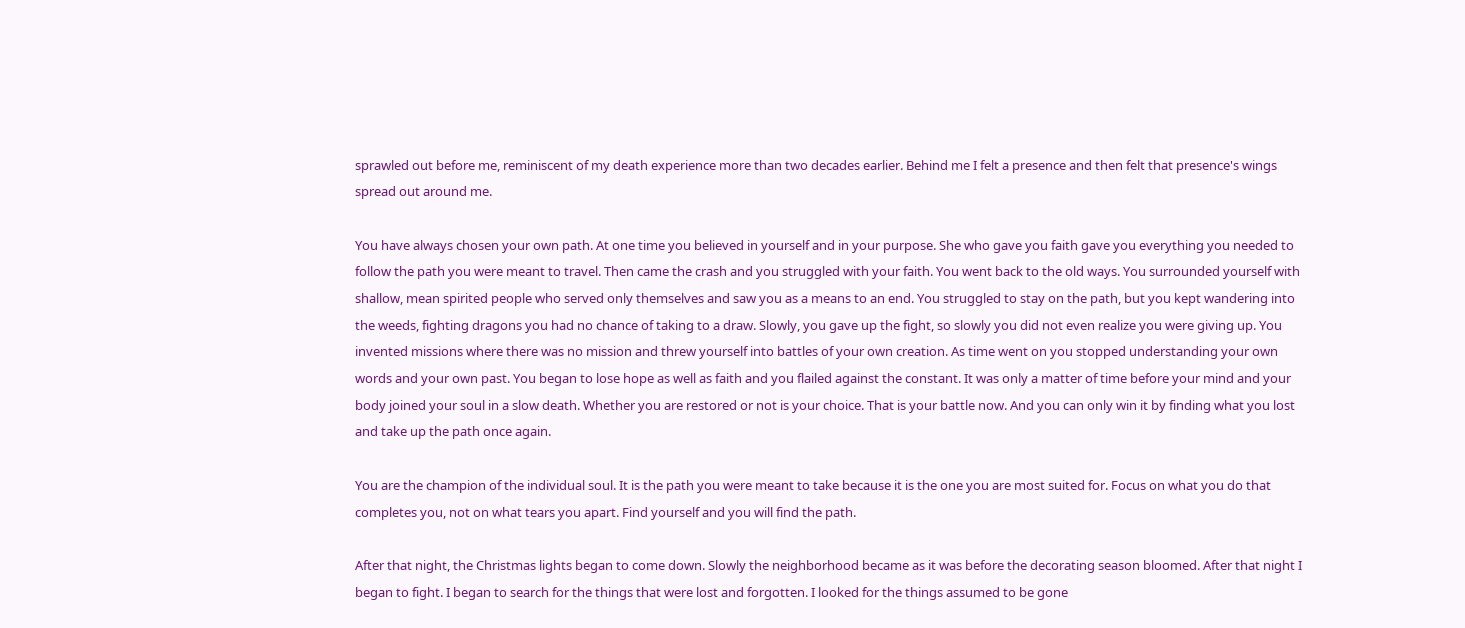sprawled out before me, reminiscent of my death experience more than two decades earlier. Behind me I felt a presence and then felt that presence's wings spread out around me.

You have always chosen your own path. At one time you believed in yourself and in your purpose. She who gave you faith gave you everything you needed to follow the path you were meant to travel. Then came the crash and you struggled with your faith. You went back to the old ways. You surrounded yourself with shallow, mean spirited people who served only themselves and saw you as a means to an end. You struggled to stay on the path, but you kept wandering into the weeds, fighting dragons you had no chance of taking to a draw. Slowly, you gave up the fight, so slowly you did not even realize you were giving up. You invented missions where there was no mission and threw yourself into battles of your own creation. As time went on you stopped understanding your own words and your own past. You began to lose hope as well as faith and you flailed against the constant. It was only a matter of time before your mind and your body joined your soul in a slow death. Whether you are restored or not is your choice. That is your battle now. And you can only win it by finding what you lost and take up the path once again.

You are the champion of the individual soul. It is the path you were meant to take because it is the one you are most suited for. Focus on what you do that completes you, not on what tears you apart. Find yourself and you will find the path.

After that night, the Christmas lights began to come down. Slowly the neighborhood became as it was before the decorating season bloomed. After that night I began to fight. I began to search for the things that were lost and forgotten. I looked for the things assumed to be gone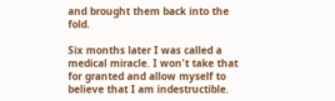and brought them back into the fold.

Six months later I was called a medical miracle. I won't take that for granted and allow myself to believe that I am indestructible.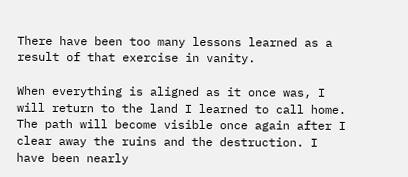There have been too many lessons learned as a result of that exercise in vanity.

When everything is aligned as it once was, I will return to the land I learned to call home. The path will become visible once again after I clear away the ruins and the destruction. I have been nearly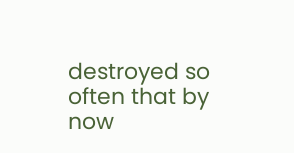destroyed so often that by now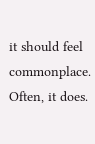it should feel commonplace. Often, it does.